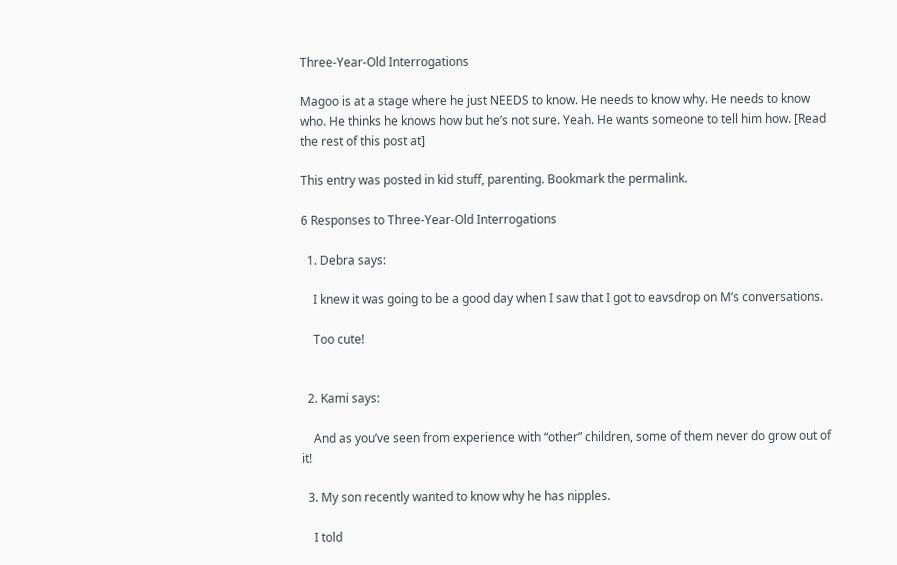Three-Year-Old Interrogations

Magoo is at a stage where he just NEEDS to know. He needs to know why. He needs to know who. He thinks he knows how but he’s not sure. Yeah. He wants someone to tell him how. [Read the rest of this post at]

This entry was posted in kid stuff, parenting. Bookmark the permalink.

6 Responses to Three-Year-Old Interrogations

  1. Debra says:

    I knew it was going to be a good day when I saw that I got to eavsdrop on M’s conversations.

    Too cute!


  2. Kami says:

    And as you’ve seen from experience with “other” children, some of them never do grow out of it!

  3. My son recently wanted to know why he has nipples.

    I told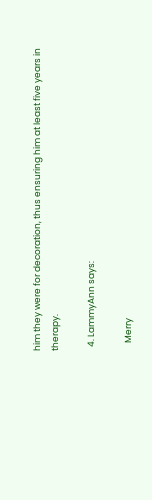him they were for decoration, thus ensuring him at least five years in therapy.

  4. LammyAnn says:

    Merry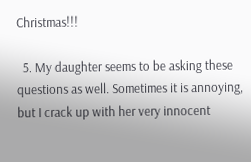Christmas!!!

  5. My daughter seems to be asking these questions as well. Sometimes it is annoying, but I crack up with her very innocent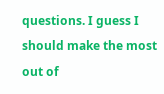questions. I guess I should make the most out of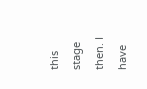this stage then. I have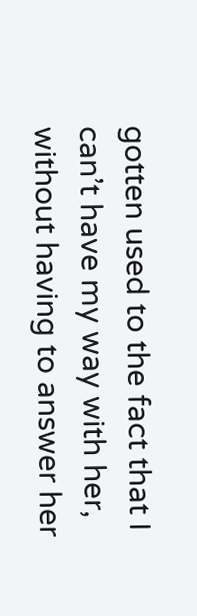gotten used to the fact that I can’t have my way with her, without having to answer her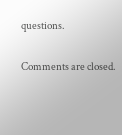questions.

Comments are closed.